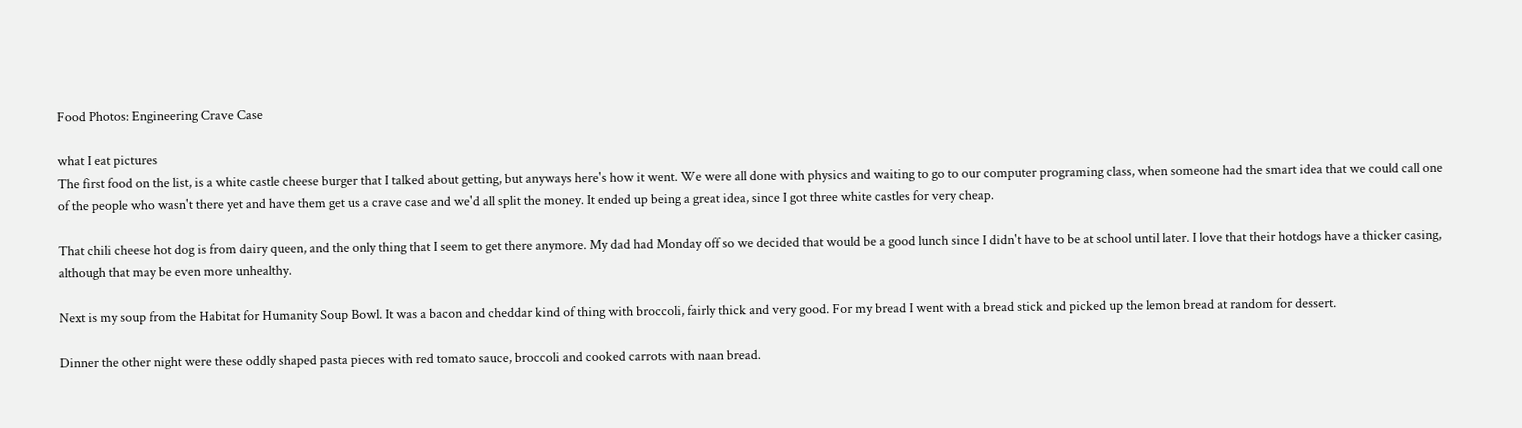Food Photos: Engineering Crave Case

what I eat pictures
The first food on the list, is a white castle cheese burger that I talked about getting, but anyways here's how it went. We were all done with physics and waiting to go to our computer programing class, when someone had the smart idea that we could call one of the people who wasn't there yet and have them get us a crave case and we'd all split the money. It ended up being a great idea, since I got three white castles for very cheap.

That chili cheese hot dog is from dairy queen, and the only thing that I seem to get there anymore. My dad had Monday off so we decided that would be a good lunch since I didn't have to be at school until later. I love that their hotdogs have a thicker casing, although that may be even more unhealthy.

Next is my soup from the Habitat for Humanity Soup Bowl. It was a bacon and cheddar kind of thing with broccoli, fairly thick and very good. For my bread I went with a bread stick and picked up the lemon bread at random for dessert.

Dinner the other night were these oddly shaped pasta pieces with red tomato sauce, broccoli and cooked carrots with naan bread.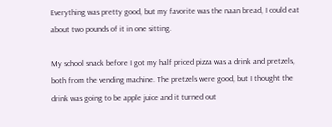Everything was pretty good, but my favorite was the naan bread, I could eat about two pounds of it in one sitting.

My school snack before I got my half priced pizza was a drink and pretzels, both from the vending machine. The pretzels were good, but I thought the drink was going to be apple juice and it turned out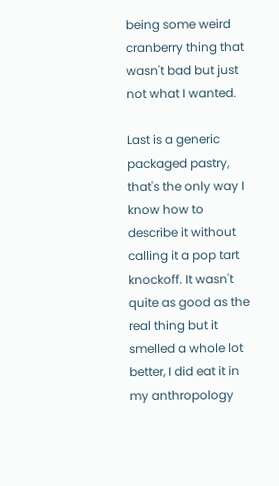being some weird cranberry thing that wasn't bad but just not what I wanted.

Last is a generic packaged pastry, that's the only way I know how to describe it without calling it a pop tart knockoff. It wasn't quite as good as the real thing but it smelled a whole lot better, I did eat it in my anthropology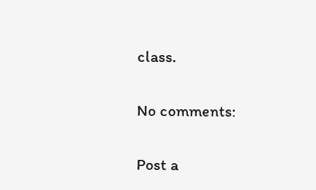class.

No comments:

Post a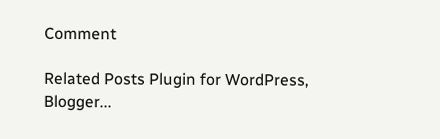Comment

Related Posts Plugin for WordPress, Blogger...